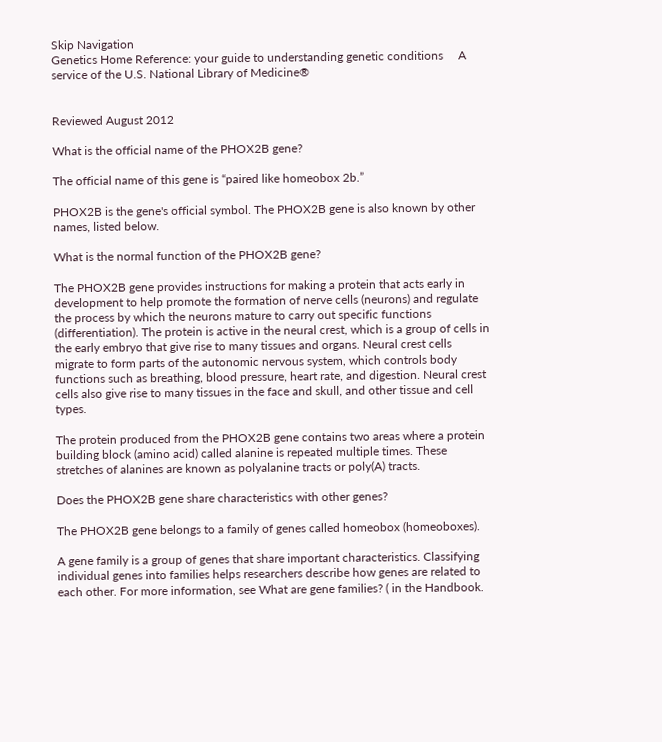Skip Navigation
Genetics Home Reference: your guide to understanding genetic conditions     A service of the U.S. National Library of Medicine®


Reviewed August 2012

What is the official name of the PHOX2B gene?

The official name of this gene is “paired like homeobox 2b.”

PHOX2B is the gene's official symbol. The PHOX2B gene is also known by other names, listed below.

What is the normal function of the PHOX2B gene?

The PHOX2B gene provides instructions for making a protein that acts early in development to help promote the formation of nerve cells (neurons) and regulate the process by which the neurons mature to carry out specific functions (differentiation). The protein is active in the neural crest, which is a group of cells in the early embryo that give rise to many tissues and organs. Neural crest cells migrate to form parts of the autonomic nervous system, which controls body functions such as breathing, blood pressure, heart rate, and digestion. Neural crest cells also give rise to many tissues in the face and skull, and other tissue and cell types.

The protein produced from the PHOX2B gene contains two areas where a protein building block (amino acid) called alanine is repeated multiple times. These stretches of alanines are known as polyalanine tracts or poly(A) tracts.

Does the PHOX2B gene share characteristics with other genes?

The PHOX2B gene belongs to a family of genes called homeobox (homeoboxes).

A gene family is a group of genes that share important characteristics. Classifying individual genes into families helps researchers describe how genes are related to each other. For more information, see What are gene families? ( in the Handbook.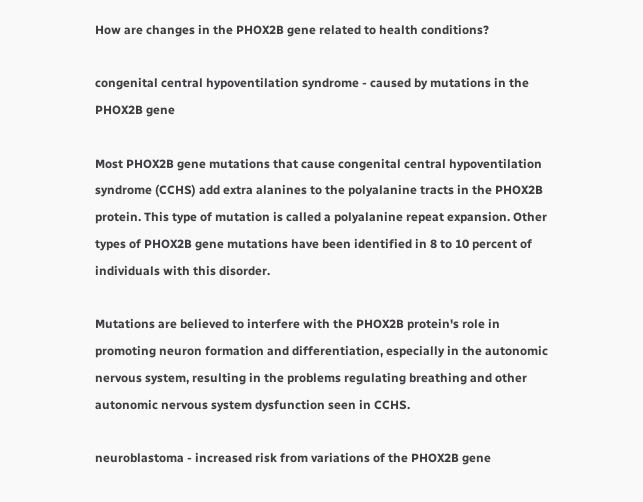How are changes in the PHOX2B gene related to health conditions?

congenital central hypoventilation syndrome - caused by mutations in the PHOX2B gene

Most PHOX2B gene mutations that cause congenital central hypoventilation syndrome (CCHS) add extra alanines to the polyalanine tracts in the PHOX2B protein. This type of mutation is called a polyalanine repeat expansion. Other types of PHOX2B gene mutations have been identified in 8 to 10 percent of individuals with this disorder.

Mutations are believed to interfere with the PHOX2B protein's role in promoting neuron formation and differentiation, especially in the autonomic nervous system, resulting in the problems regulating breathing and other autonomic nervous system dysfunction seen in CCHS.

neuroblastoma - increased risk from variations of the PHOX2B gene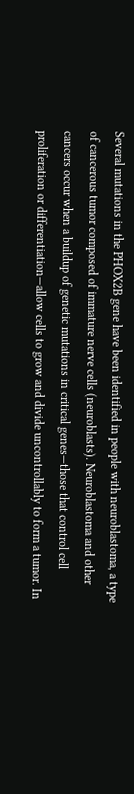Several mutations in the PHOX2B gene have been identified in people with neuroblastoma, a type of cancerous tumor composed of immature nerve cells (neuroblasts). Neuroblastoma and other cancers occur when a buildup of genetic mutations in critical genes—those that control cell proliferation or differentiation—allow cells to grow and divide uncontrollably to form a tumor. In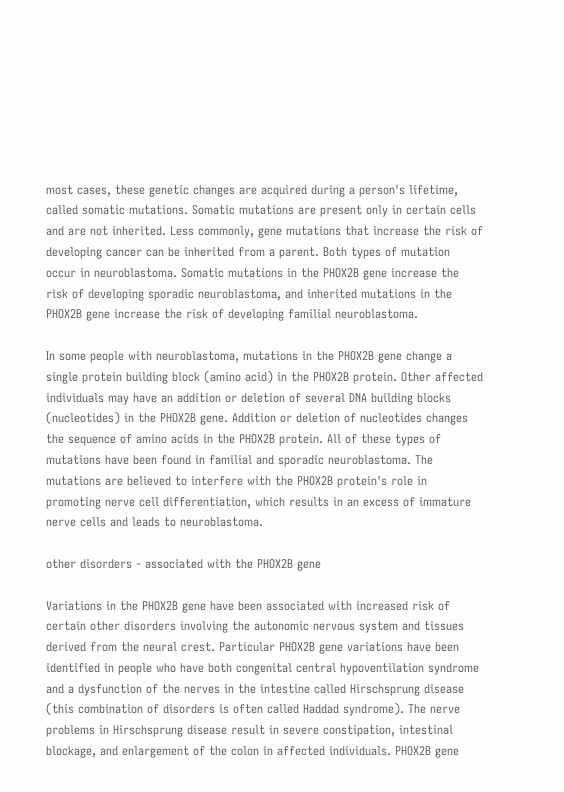most cases, these genetic changes are acquired during a person's lifetime, called somatic mutations. Somatic mutations are present only in certain cells and are not inherited. Less commonly, gene mutations that increase the risk of developing cancer can be inherited from a parent. Both types of mutation occur in neuroblastoma. Somatic mutations in the PHOX2B gene increase the risk of developing sporadic neuroblastoma, and inherited mutations in the PHOX2B gene increase the risk of developing familial neuroblastoma.

In some people with neuroblastoma, mutations in the PHOX2B gene change a single protein building block (amino acid) in the PHOX2B protein. Other affected individuals may have an addition or deletion of several DNA building blocks (nucleotides) in the PHOX2B gene. Addition or deletion of nucleotides changes the sequence of amino acids in the PHOX2B protein. All of these types of mutations have been found in familial and sporadic neuroblastoma. The mutations are believed to interfere with the PHOX2B protein's role in promoting nerve cell differentiation, which results in an excess of immature nerve cells and leads to neuroblastoma.

other disorders - associated with the PHOX2B gene

Variations in the PHOX2B gene have been associated with increased risk of certain other disorders involving the autonomic nervous system and tissues derived from the neural crest. Particular PHOX2B gene variations have been identified in people who have both congenital central hypoventilation syndrome and a dysfunction of the nerves in the intestine called Hirschsprung disease (this combination of disorders is often called Haddad syndrome). The nerve problems in Hirschsprung disease result in severe constipation, intestinal blockage, and enlargement of the colon in affected individuals. PHOX2B gene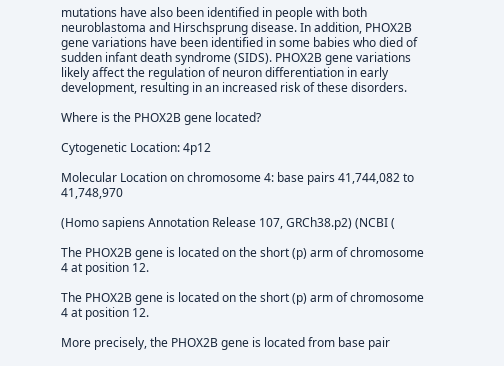mutations have also been identified in people with both neuroblastoma and Hirschsprung disease. In addition, PHOX2B gene variations have been identified in some babies who died of sudden infant death syndrome (SIDS). PHOX2B gene variations likely affect the regulation of neuron differentiation in early development, resulting in an increased risk of these disorders.

Where is the PHOX2B gene located?

Cytogenetic Location: 4p12

Molecular Location on chromosome 4: base pairs 41,744,082 to 41,748,970

(Homo sapiens Annotation Release 107, GRCh38.p2) (NCBI (

The PHOX2B gene is located on the short (p) arm of chromosome 4 at position 12.

The PHOX2B gene is located on the short (p) arm of chromosome 4 at position 12.

More precisely, the PHOX2B gene is located from base pair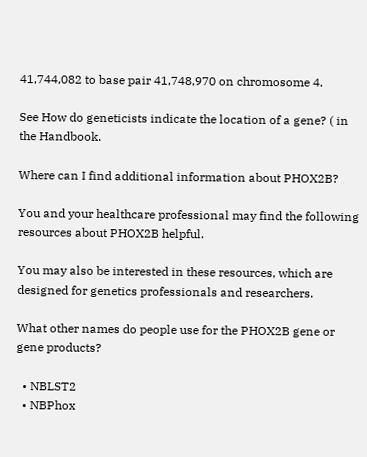41,744,082 to base pair 41,748,970 on chromosome 4.

See How do geneticists indicate the location of a gene? ( in the Handbook.

Where can I find additional information about PHOX2B?

You and your healthcare professional may find the following resources about PHOX2B helpful.

You may also be interested in these resources, which are designed for genetics professionals and researchers.

What other names do people use for the PHOX2B gene or gene products?

  • NBLST2
  • NBPhox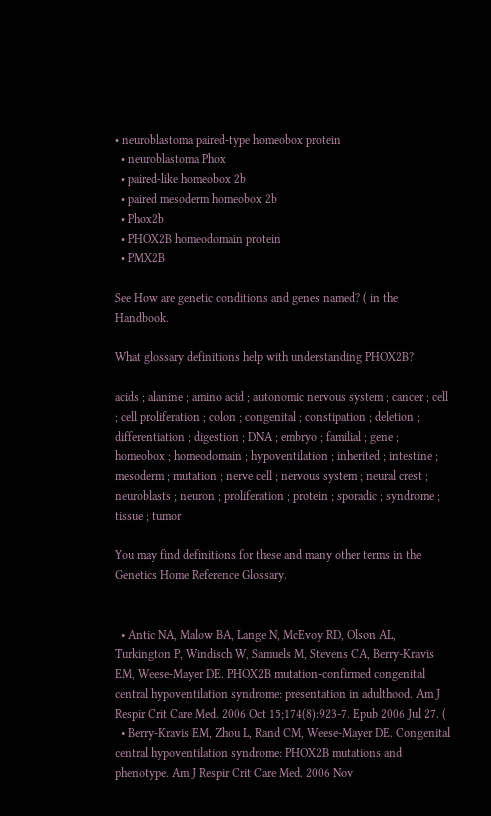• neuroblastoma paired-type homeobox protein
  • neuroblastoma Phox
  • paired-like homeobox 2b
  • paired mesoderm homeobox 2b
  • Phox2b
  • PHOX2B homeodomain protein
  • PMX2B

See How are genetic conditions and genes named? ( in the Handbook.

What glossary definitions help with understanding PHOX2B?

acids ; alanine ; amino acid ; autonomic nervous system ; cancer ; cell ; cell proliferation ; colon ; congenital ; constipation ; deletion ; differentiation ; digestion ; DNA ; embryo ; familial ; gene ; homeobox ; homeodomain ; hypoventilation ; inherited ; intestine ; mesoderm ; mutation ; nerve cell ; nervous system ; neural crest ; neuroblasts ; neuron ; proliferation ; protein ; sporadic ; syndrome ; tissue ; tumor

You may find definitions for these and many other terms in the Genetics Home Reference Glossary.


  • Antic NA, Malow BA, Lange N, McEvoy RD, Olson AL, Turkington P, Windisch W, Samuels M, Stevens CA, Berry-Kravis EM, Weese-Mayer DE. PHOX2B mutation-confirmed congenital central hypoventilation syndrome: presentation in adulthood. Am J Respir Crit Care Med. 2006 Oct 15;174(8):923-7. Epub 2006 Jul 27. (
  • Berry-Kravis EM, Zhou L, Rand CM, Weese-Mayer DE. Congenital central hypoventilation syndrome: PHOX2B mutations and phenotype. Am J Respir Crit Care Med. 2006 Nov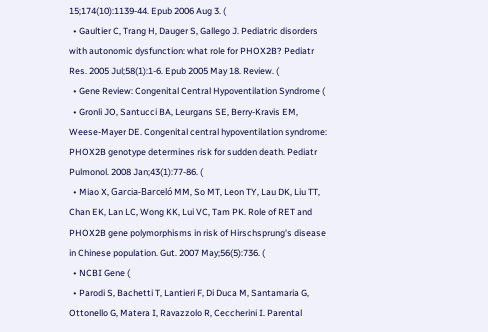15;174(10):1139-44. Epub 2006 Aug 3. (
  • Gaultier C, Trang H, Dauger S, Gallego J. Pediatric disorders with autonomic dysfunction: what role for PHOX2B? Pediatr Res. 2005 Jul;58(1):1-6. Epub 2005 May 18. Review. (
  • Gene Review: Congenital Central Hypoventilation Syndrome (
  • Gronli JO, Santucci BA, Leurgans SE, Berry-Kravis EM, Weese-Mayer DE. Congenital central hypoventilation syndrome: PHOX2B genotype determines risk for sudden death. Pediatr Pulmonol. 2008 Jan;43(1):77-86. (
  • Miao X, Garcia-Barceló MM, So MT, Leon TY, Lau DK, Liu TT, Chan EK, Lan LC, Wong KK, Lui VC, Tam PK. Role of RET and PHOX2B gene polymorphisms in risk of Hirschsprung's disease in Chinese population. Gut. 2007 May;56(5):736. (
  • NCBI Gene (
  • Parodi S, Bachetti T, Lantieri F, Di Duca M, Santamaria G, Ottonello G, Matera I, Ravazzolo R, Ceccherini I. Parental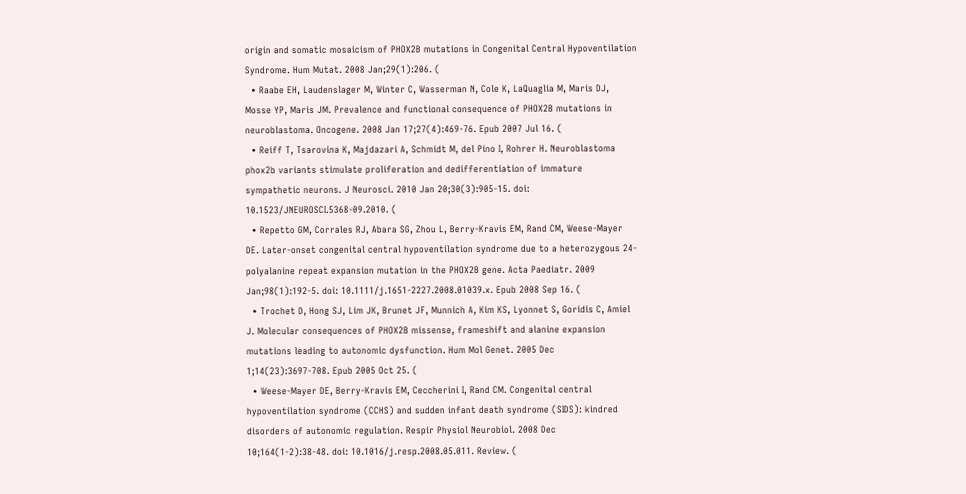origin and somatic mosaicism of PHOX2B mutations in Congenital Central Hypoventilation Syndrome. Hum Mutat. 2008 Jan;29(1):206. (
  • Raabe EH, Laudenslager M, Winter C, Wasserman N, Cole K, LaQuaglia M, Maris DJ, Mosse YP, Maris JM. Prevalence and functional consequence of PHOX2B mutations in neuroblastoma. Oncogene. 2008 Jan 17;27(4):469-76. Epub 2007 Jul 16. (
  • Reiff T, Tsarovina K, Majdazari A, Schmidt M, del Pino I, Rohrer H. Neuroblastoma phox2b variants stimulate proliferation and dedifferentiation of immature sympathetic neurons. J Neurosci. 2010 Jan 20;30(3):905-15. doi: 10.1523/JNEUROSCI.5368-09.2010. (
  • Repetto GM, Corrales RJ, Abara SG, Zhou L, Berry-Kravis EM, Rand CM, Weese-Mayer DE. Later-onset congenital central hypoventilation syndrome due to a heterozygous 24-polyalanine repeat expansion mutation in the PHOX2B gene. Acta Paediatr. 2009 Jan;98(1):192-5. doi: 10.1111/j.1651-2227.2008.01039.x. Epub 2008 Sep 16. (
  • Trochet D, Hong SJ, Lim JK, Brunet JF, Munnich A, Kim KS, Lyonnet S, Goridis C, Amiel J. Molecular consequences of PHOX2B missense, frameshift and alanine expansion mutations leading to autonomic dysfunction. Hum Mol Genet. 2005 Dec 1;14(23):3697-708. Epub 2005 Oct 25. (
  • Weese-Mayer DE, Berry-Kravis EM, Ceccherini I, Rand CM. Congenital central hypoventilation syndrome (CCHS) and sudden infant death syndrome (SIDS): kindred disorders of autonomic regulation. Respir Physiol Neurobiol. 2008 Dec 10;164(1-2):38-48. doi: 10.1016/j.resp.2008.05.011. Review. (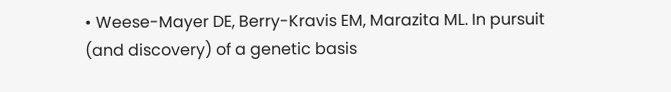• Weese-Mayer DE, Berry-Kravis EM, Marazita ML. In pursuit (and discovery) of a genetic basis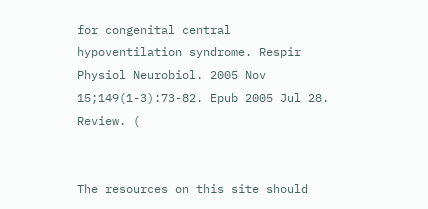for congenital central hypoventilation syndrome. Respir Physiol Neurobiol. 2005 Nov 15;149(1-3):73-82. Epub 2005 Jul 28. Review. (


The resources on this site should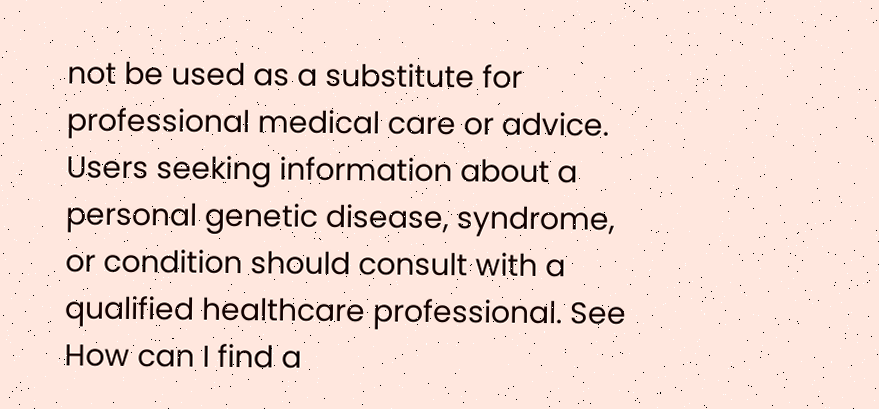not be used as a substitute for professional medical care or advice. Users seeking information about a personal genetic disease, syndrome, or condition should consult with a qualified healthcare professional. See How can I find a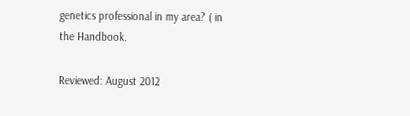genetics professional in my area? ( in the Handbook.

Reviewed: August 2012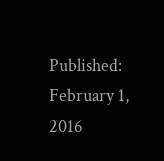Published: February 1, 2016